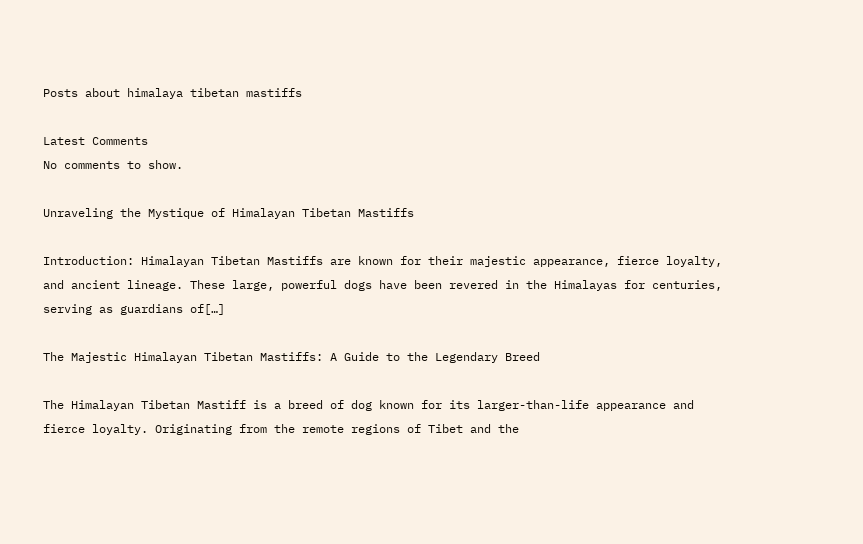Posts about himalaya tibetan mastiffs

Latest Comments
No comments to show.

Unraveling the Mystique of Himalayan Tibetan Mastiffs

Introduction: Himalayan Tibetan Mastiffs are known for their majestic appearance, fierce loyalty, and ancient lineage. These large, powerful dogs have been revered in the Himalayas for centuries, serving as guardians of[…]

The Majestic Himalayan Tibetan Mastiffs: A Guide to the Legendary Breed

The Himalayan Tibetan Mastiff is a breed of dog known for its larger-than-life appearance and fierce loyalty. Originating from the remote regions of Tibet and the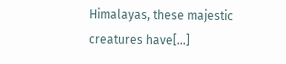Himalayas, these majestic creatures have[…]